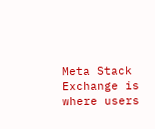Meta Stack Exchange is where users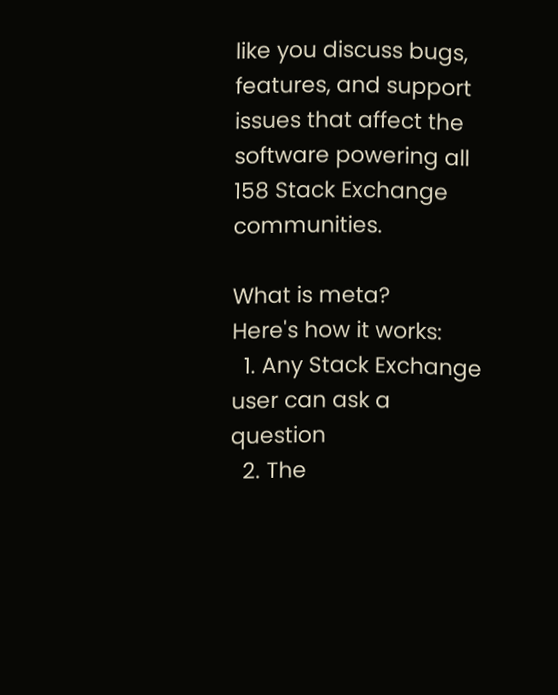like you discuss bugs, features, and support issues that affect the software powering all 158 Stack Exchange communities.

What is meta?
Here's how it works:
  1. Any Stack Exchange user can ask a question
  2. The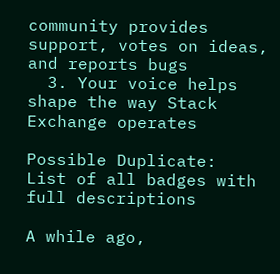community provides support, votes on ideas, and reports bugs
  3. Your voice helps shape the way Stack Exchange operates

Possible Duplicate:
List of all badges with full descriptions

A while ago,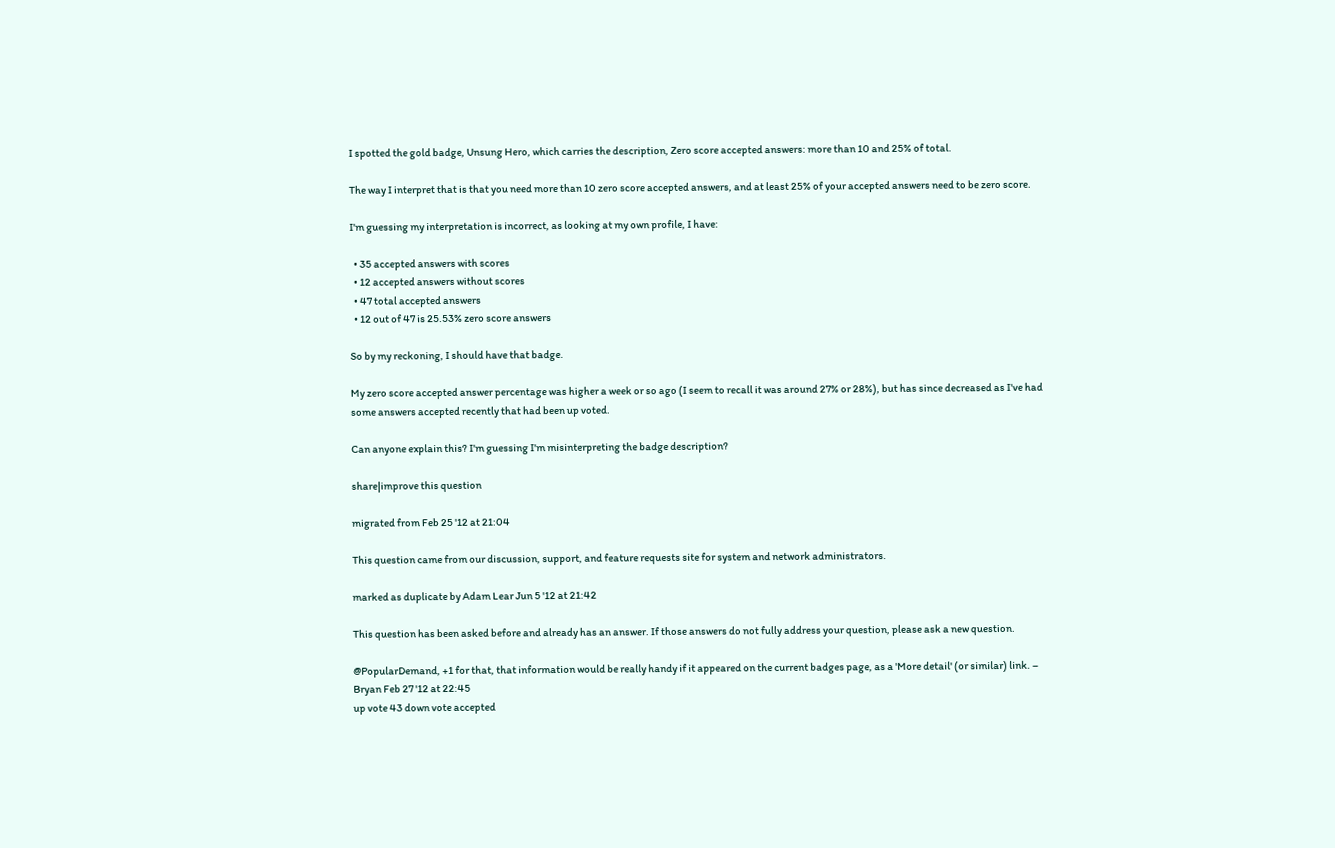I spotted the gold badge, Unsung Hero, which carries the description, Zero score accepted answers: more than 10 and 25% of total.

The way I interpret that is that you need more than 10 zero score accepted answers, and at least 25% of your accepted answers need to be zero score.

I'm guessing my interpretation is incorrect, as looking at my own profile, I have:

  • 35 accepted answers with scores
  • 12 accepted answers without scores
  • 47 total accepted answers
  • 12 out of 47 is 25.53% zero score answers

So by my reckoning, I should have that badge.

My zero score accepted answer percentage was higher a week or so ago (I seem to recall it was around 27% or 28%), but has since decreased as I've had some answers accepted recently that had been up voted.

Can anyone explain this? I'm guessing I'm misinterpreting the badge description?

share|improve this question

migrated from Feb 25 '12 at 21:04

This question came from our discussion, support, and feature requests site for system and network administrators.

marked as duplicate by Adam Lear Jun 5 '12 at 21:42

This question has been asked before and already has an answer. If those answers do not fully address your question, please ask a new question.

@PopularDemand, +1 for that, that information would be really handy if it appeared on the current badges page, as a 'More detail' (or similar) link. – Bryan Feb 27 '12 at 22:45
up vote 43 down vote accepted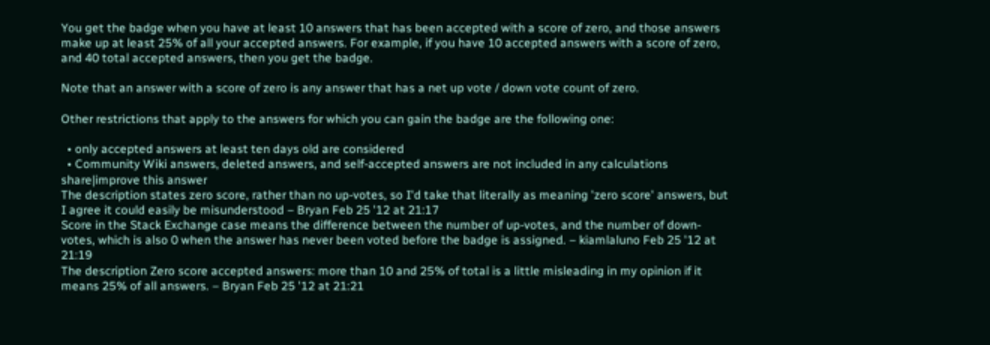You get the badge when you have at least 10 answers that has been accepted with a score of zero, and those answers make up at least 25% of all your accepted answers. For example, if you have 10 accepted answers with a score of zero, and 40 total accepted answers, then you get the badge.

Note that an answer with a score of zero is any answer that has a net up vote / down vote count of zero.

Other restrictions that apply to the answers for which you can gain the badge are the following one:

  • only accepted answers at least ten days old are considered
  • Community Wiki answers, deleted answers, and self-accepted answers are not included in any calculations
share|improve this answer
The description states zero score, rather than no up-votes, so I'd take that literally as meaning 'zero score' answers, but I agree it could easily be misunderstood – Bryan Feb 25 '12 at 21:17
Score in the Stack Exchange case means the difference between the number of up-votes, and the number of down-votes, which is also 0 when the answer has never been voted before the badge is assigned. – kiamlaluno Feb 25 '12 at 21:19
The description Zero score accepted answers: more than 10 and 25% of total is a little misleading in my opinion if it means 25% of all answers. – Bryan Feb 25 '12 at 21:21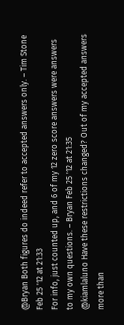@Bryan Both figures do indeed refer to accepted answers only. – Tim Stone Feb 25 '12 at 21:33
For info, just counted up, and 6 of my 12 zero score answers were answers to my own questions. – Bryan Feb 25 '12 at 21:35
@kiamlaluno Have these restrictions changed? Out of my accepted answers more than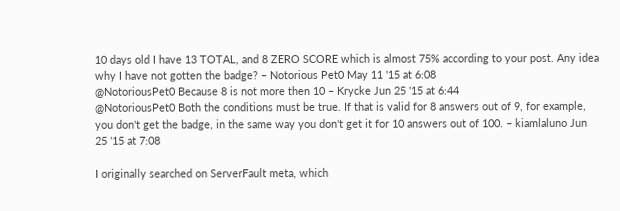10 days old I have 13 TOTAL, and 8 ZERO SCORE which is almost 75% according to your post. Any idea why I have not gotten the badge? – Notorious Pet0 May 11 '15 at 6:08
@NotoriousPet0 Because 8 is not more then 10 – Krycke Jun 25 '15 at 6:44
@NotoriousPet0 Both the conditions must be true. If that is valid for 8 answers out of 9, for example, you don't get the badge, in the same way you don't get it for 10 answers out of 100. – kiamlaluno Jun 25 '15 at 7:08

I originally searched on ServerFault meta, which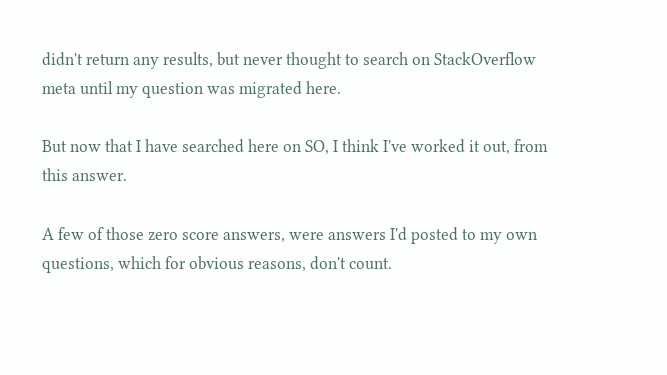didn't return any results, but never thought to search on StackOverflow meta until my question was migrated here.

But now that I have searched here on SO, I think I've worked it out, from this answer.

A few of those zero score answers, were answers I'd posted to my own questions, which for obvious reasons, don't count.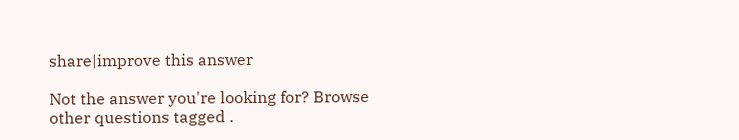share|improve this answer

Not the answer you're looking for? Browse other questions tagged .